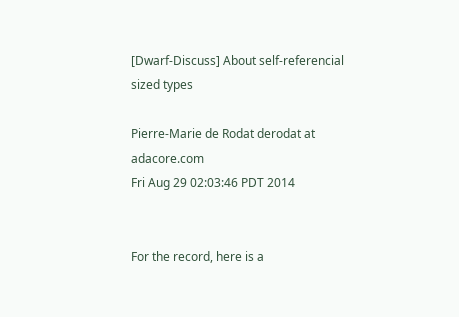[Dwarf-Discuss] About self-referencial sized types

Pierre-Marie de Rodat derodat at adacore.com
Fri Aug 29 02:03:46 PDT 2014


For the record, here is a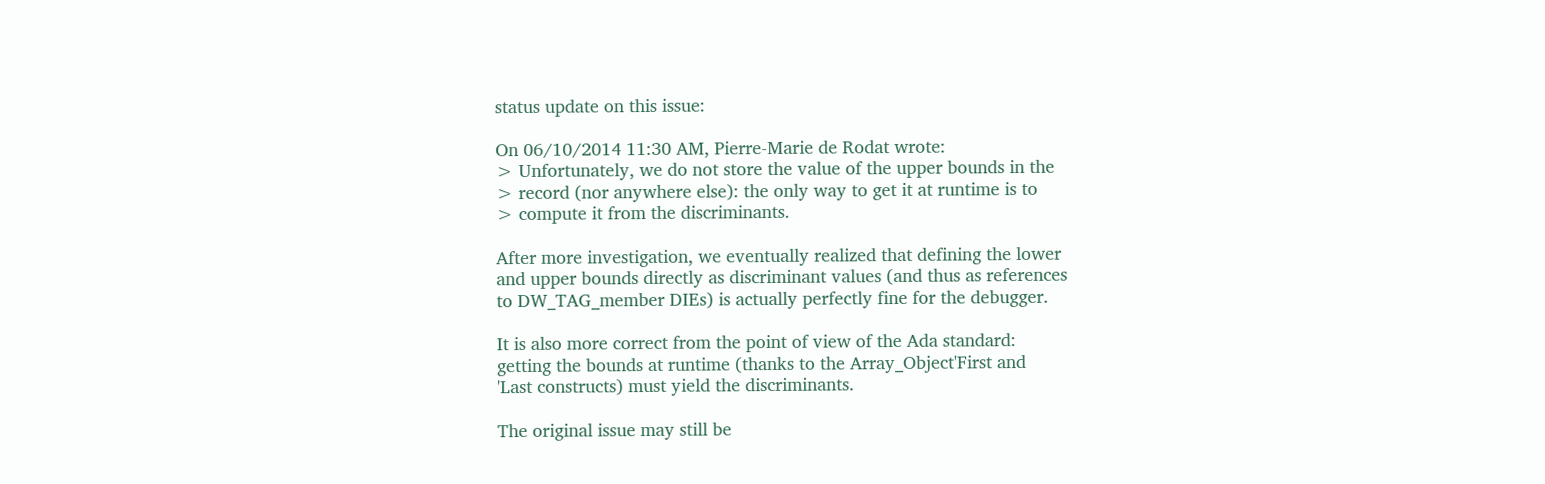status update on this issue:

On 06/10/2014 11:30 AM, Pierre-Marie de Rodat wrote:
> Unfortunately, we do not store the value of the upper bounds in the
> record (nor anywhere else): the only way to get it at runtime is to
> compute it from the discriminants.

After more investigation, we eventually realized that defining the lower
and upper bounds directly as discriminant values (and thus as references
to DW_TAG_member DIEs) is actually perfectly fine for the debugger.

It is also more correct from the point of view of the Ada standard:
getting the bounds at runtime (thanks to the Array_Object'First and
'Last constructs) must yield the discriminants.

The original issue may still be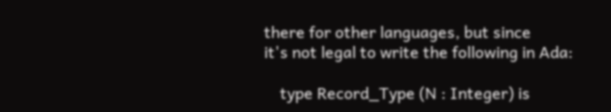there for other languages, but since
it's not legal to write the following in Ada:

    type Record_Type (N : Integer) is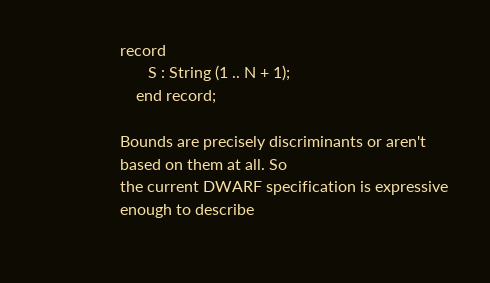record
       S : String (1 .. N + 1);
    end record;

Bounds are precisely discriminants or aren't based on them at all. So
the current DWARF specification is expressive enough to describe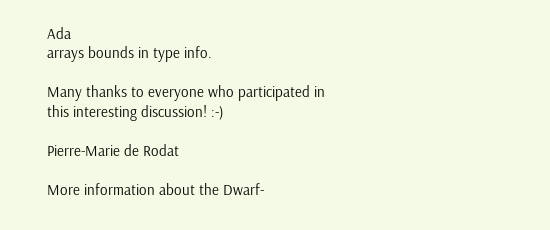Ada
arrays bounds in type info.

Many thanks to everyone who participated in this interesting discussion! :-)

Pierre-Marie de Rodat

More information about the Dwarf-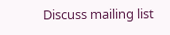Discuss mailing list